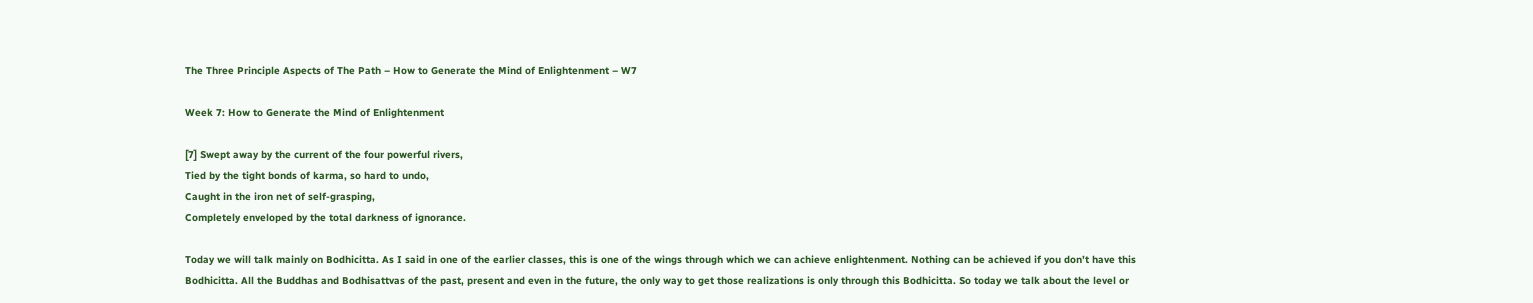The Three Principle Aspects of The Path – How to Generate the Mind of Enlightenment – W7

Week 7: How to Generate the Mind of Enlightenment

[7] Swept away by the current of the four powerful rivers,
Tied by the tight bonds of karma, so hard to undo,
Caught in the iron net of self-grasping,
Completely enveloped by the total darkness of ignorance.

Today we will talk mainly on Bodhicitta. As I said in one of the earlier classes, this is one of the wings through which we can achieve enlightenment. Nothing can be achieved if you don’t have this Bodhicitta. All the Buddhas and Bodhisattvas of the past, present and even in the future, the only way to get those realizations is only through this Bodhicitta. So today we talk about the level or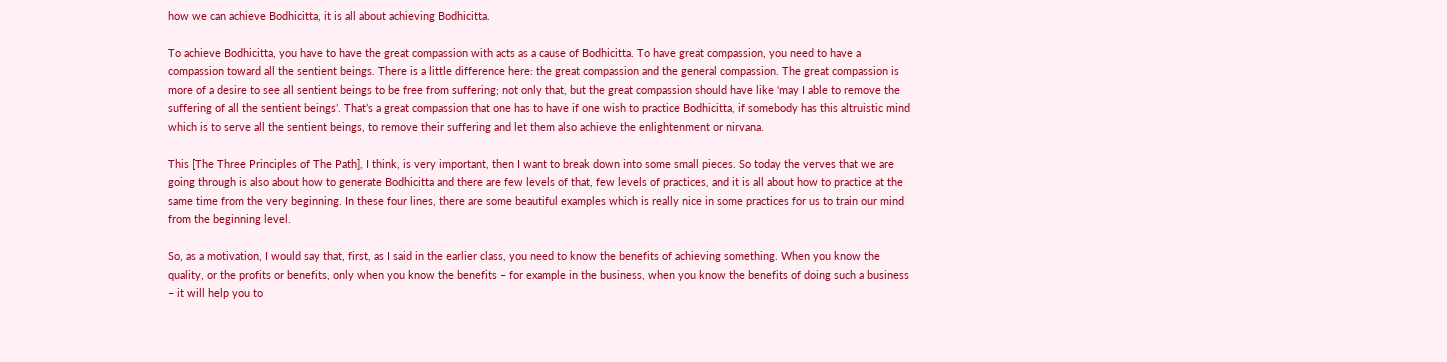how we can achieve Bodhicitta, it is all about achieving Bodhicitta.

To achieve Bodhicitta, you have to have the great compassion with acts as a cause of Bodhicitta. To have great compassion, you need to have a compassion toward all the sentient beings. There is a little difference here: the great compassion and the general compassion. The great compassion is more of a desire to see all sentient beings to be free from suffering; not only that, but the great compassion should have like ‘may I able to remove the suffering of all the sentient beings’. That’s a great compassion that one has to have if one wish to practice Bodhicitta, if somebody has this altruistic mind which is to serve all the sentient beings, to remove their suffering and let them also achieve the enlightenment or nirvana.

This [The Three Principles of The Path], I think, is very important, then I want to break down into some small pieces. So today the verves that we are going through is also about how to generate Bodhicitta and there are few levels of that, few levels of practices, and it is all about how to practice at the same time from the very beginning. In these four lines, there are some beautiful examples which is really nice in some practices for us to train our mind from the beginning level.

So, as a motivation, I would say that, first, as I said in the earlier class, you need to know the benefits of achieving something. When you know the quality, or the profits or benefits, only when you know the benefits – for example in the business, when you know the benefits of doing such a business – it will help you to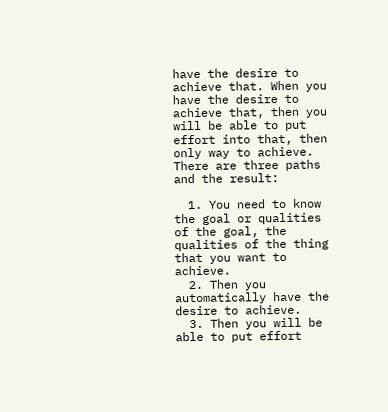have the desire to achieve that. When you have the desire to achieve that, then you will be able to put effort into that, then only way to achieve. There are three paths and the result:

  1. You need to know the goal or qualities of the goal, the qualities of the thing that you want to achieve.
  2. Then you automatically have the desire to achieve.
  3. Then you will be able to put effort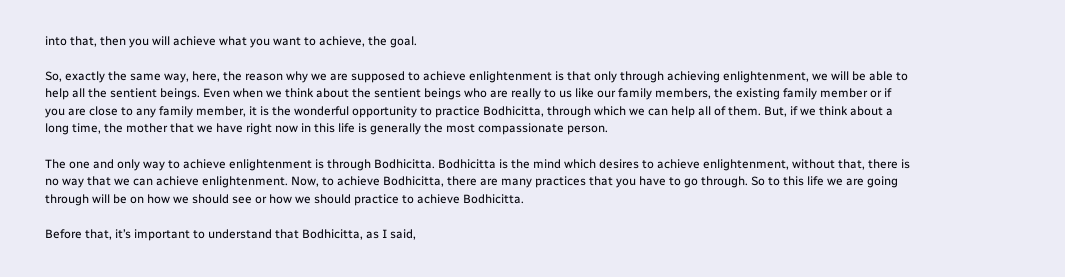into that, then you will achieve what you want to achieve, the goal.

So, exactly the same way, here, the reason why we are supposed to achieve enlightenment is that only through achieving enlightenment, we will be able to help all the sentient beings. Even when we think about the sentient beings who are really to us like our family members, the existing family member or if you are close to any family member, it is the wonderful opportunity to practice Bodhicitta, through which we can help all of them. But, if we think about a long time, the mother that we have right now in this life is generally the most compassionate person.

The one and only way to achieve enlightenment is through Bodhicitta. Bodhicitta is the mind which desires to achieve enlightenment, without that, there is no way that we can achieve enlightenment. Now, to achieve Bodhicitta, there are many practices that you have to go through. So to this life we are going through will be on how we should see or how we should practice to achieve Bodhicitta.

Before that, it’s important to understand that Bodhicitta, as I said,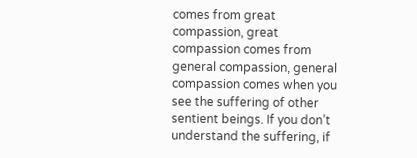comes from great compassion, great compassion comes from general compassion, general compassion comes when you see the suffering of other sentient beings. If you don’t understand the suffering, if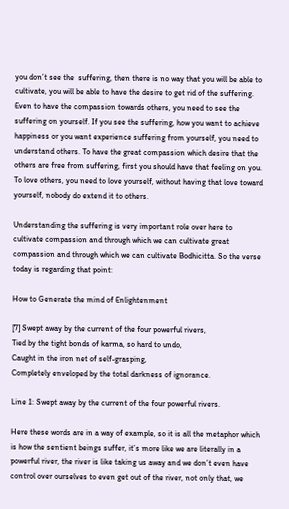you don’t see the  suffering, then there is no way that you will be able to cultivate, you will be able to have the desire to get rid of the suffering.  Even to have the compassion towards others, you need to see the suffering on yourself. If you see the suffering, how you want to achieve happiness or you want experience suffering from yourself, you need to understand others. To have the great compassion which desire that the others are free from suffering, first you should have that feeling on you. To love others, you need to love yourself, without having that love toward yourself, nobody do extend it to others.

Understanding the suffering is very important role over here to cultivate compassion and through which we can cultivate great compassion and through which we can cultivate Bodhicitta. So the verse today is regarding that point:

How to Generate the mind of Enlightenment

[7] Swept away by the current of the four powerful rivers,
Tied by the tight bonds of karma, so hard to undo,
Caught in the iron net of self-grasping,
Completely enveloped by the total darkness of ignorance.

Line 1: Swept away by the current of the four powerful rivers.

Here these words are in a way of example, so it is all the metaphor which is how the sentient beings suffer, it’s more like we are literally in a powerful river, the river is like taking us away and we don’t even have control over ourselves to even get out of the river, not only that, we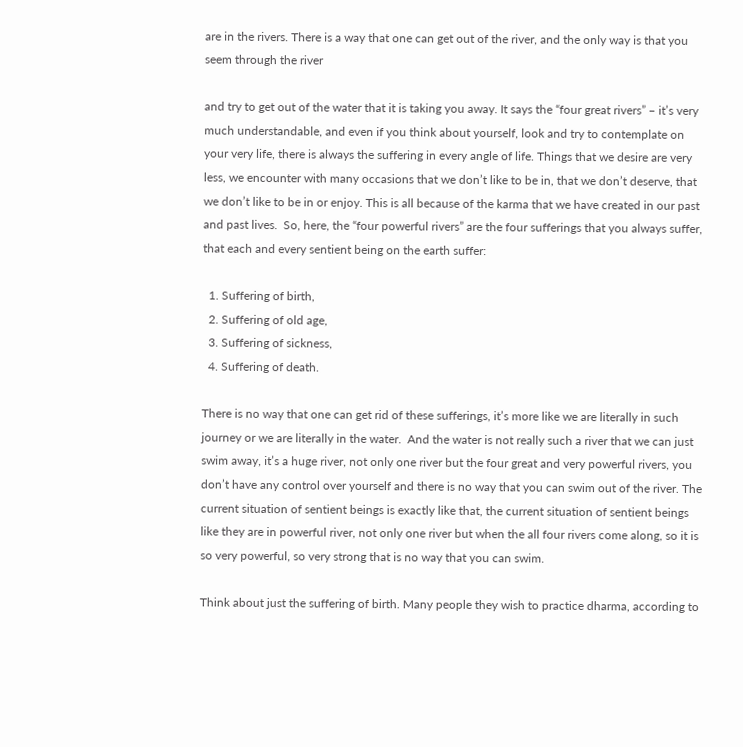are in the rivers. There is a way that one can get out of the river, and the only way is that you seem through the river

and try to get out of the water that it is taking you away. It says the “four great rivers” – it’s very much understandable, and even if you think about yourself, look and try to contemplate on your very life, there is always the suffering in every angle of life. Things that we desire are very less, we encounter with many occasions that we don’t like to be in, that we don’t deserve, that we don’t like to be in or enjoy. This is all because of the karma that we have created in our past and past lives.  So, here, the “four powerful rivers” are the four sufferings that you always suffer, that each and every sentient being on the earth suffer:

  1. Suffering of birth,
  2. Suffering of old age,
  3. Suffering of sickness,
  4. Suffering of death.

There is no way that one can get rid of these sufferings, it’s more like we are literally in such journey or we are literally in the water.  And the water is not really such a river that we can just swim away, it’s a huge river, not only one river but the four great and very powerful rivers, you don’t have any control over yourself and there is no way that you can swim out of the river. The current situation of sentient beings is exactly like that, the current situation of sentient beings like they are in powerful river, not only one river but when the all four rivers come along, so it is so very powerful, so very strong that is no way that you can swim.

Think about just the suffering of birth. Many people they wish to practice dharma, according to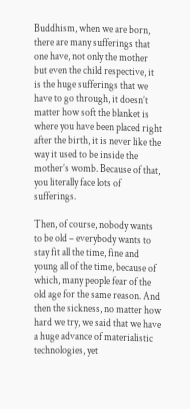Buddhism, when we are born, there are many sufferings that one have, not only the mother but even the child respective, it is the huge sufferings that we have to go through, it doesn’t matter how soft the blanket is where you have been placed right after the birth, it is never like the way it used to be inside the mother’s womb. Because of that, you literally face lots of sufferings.

Then, of course, nobody wants to be old – everybody wants to stay fit all the time, fine and young all of the time, because of which, many people fear of the old age for the same reason. And then the sickness, no matter how hard we try, we said that we have a huge advance of materialistic technologies, yet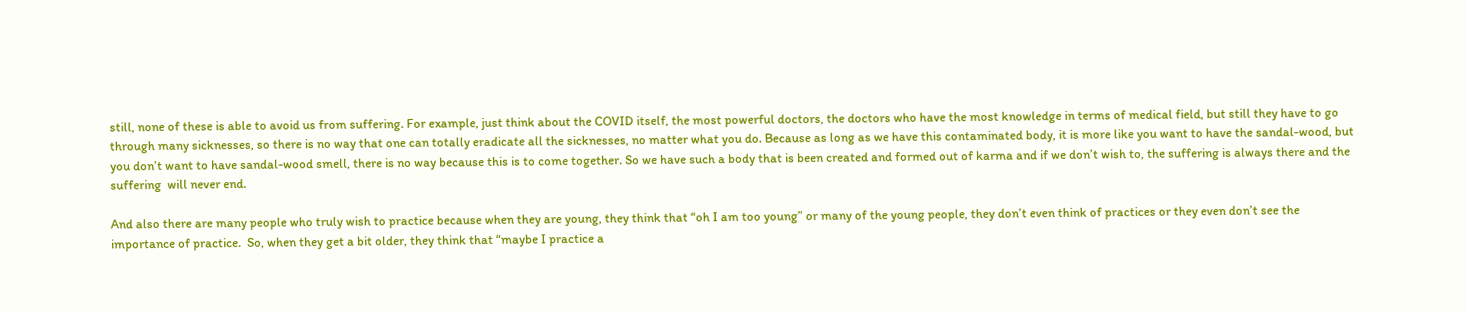still, none of these is able to avoid us from suffering. For example, just think about the COVID itself, the most powerful doctors, the doctors who have the most knowledge in terms of medical field, but still they have to go through many sicknesses, so there is no way that one can totally eradicate all the sicknesses, no matter what you do. Because as long as we have this contaminated body, it is more like you want to have the sandal-wood, but you don’t want to have sandal-wood smell, there is no way because this is to come together. So we have such a body that is been created and formed out of karma and if we don’t wish to, the suffering is always there and the suffering  will never end.

And also there are many people who truly wish to practice because when they are young, they think that “oh I am too young” or many of the young people, they don’t even think of practices or they even don’t see the importance of practice.  So, when they get a bit older, they think that “maybe I practice a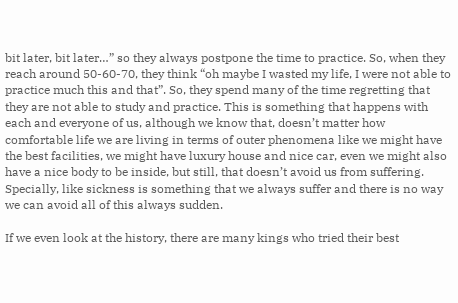bit later, bit later…” so they always postpone the time to practice. So, when they reach around 50-60-70, they think “oh maybe I wasted my life, I were not able to practice much this and that”. So, they spend many of the time regretting that they are not able to study and practice. This is something that happens with each and everyone of us, although we know that, doesn’t matter how comfortable life we are living in terms of outer phenomena like we might have the best facilities, we might have luxury house and nice car, even we might also have a nice body to be inside, but still, that doesn’t avoid us from suffering. Specially, like sickness is something that we always suffer and there is no way we can avoid all of this always sudden.

If we even look at the history, there are many kings who tried their best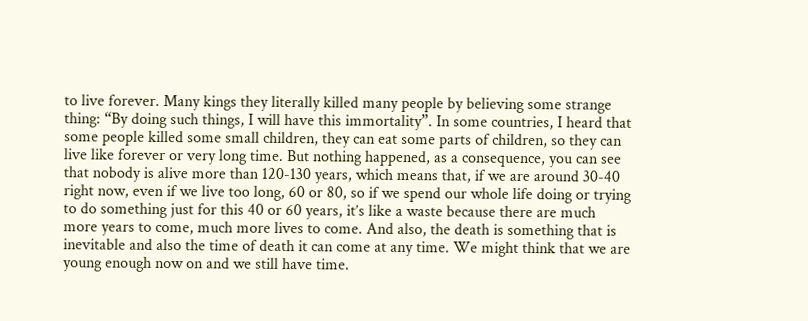to live forever. Many kings they literally killed many people by believing some strange thing: “By doing such things, I will have this immortality”. In some countries, I heard that some people killed some small children, they can eat some parts of children, so they can live like forever or very long time. But nothing happened, as a consequence, you can see that nobody is alive more than 120-130 years, which means that, if we are around 30-40 right now, even if we live too long, 60 or 80, so if we spend our whole life doing or trying to do something just for this 40 or 60 years, it’s like a waste because there are much more years to come, much more lives to come. And also, the death is something that is inevitable and also the time of death it can come at any time. We might think that we are young enough now on and we still have time.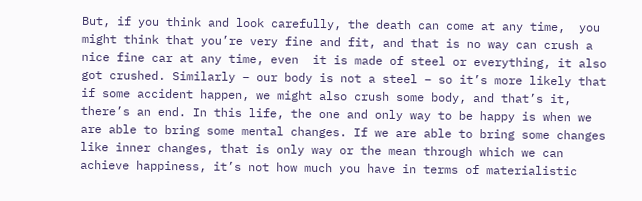But, if you think and look carefully, the death can come at any time,  you might think that you’re very fine and fit, and that is no way can crush a nice fine car at any time, even  it is made of steel or everything, it also got crushed. Similarly – our body is not a steel – so it’s more likely that if some accident happen, we might also crush some body, and that’s it, there’s an end. In this life, the one and only way to be happy is when we are able to bring some mental changes. If we are able to bring some changes like inner changes, that is only way or the mean through which we can achieve happiness, it’s not how much you have in terms of materialistic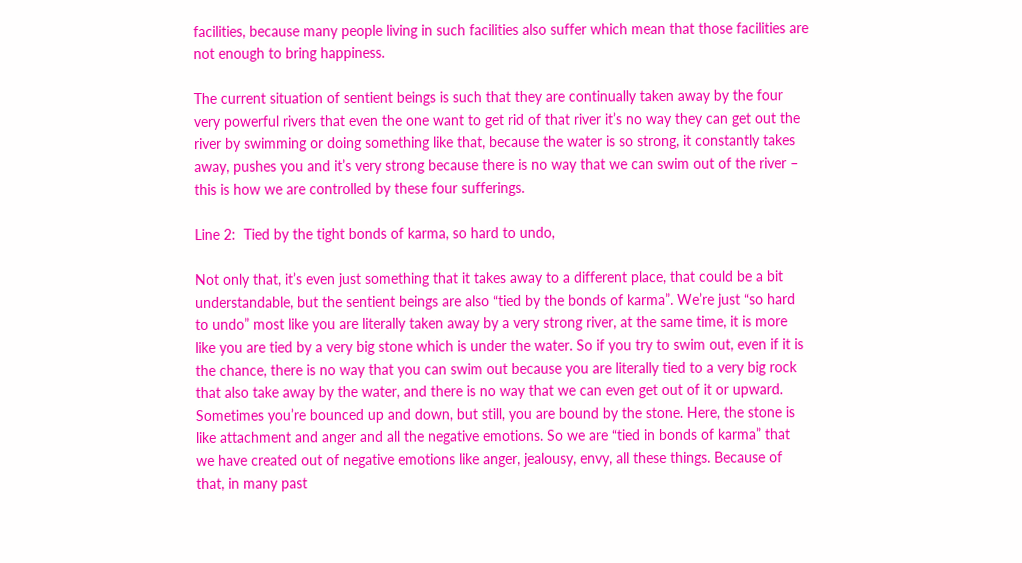facilities, because many people living in such facilities also suffer which mean that those facilities are not enough to bring happiness.

The current situation of sentient beings is such that they are continually taken away by the four very powerful rivers that even the one want to get rid of that river it’s no way they can get out the river by swimming or doing something like that, because the water is so strong, it constantly takes away, pushes you and it’s very strong because there is no way that we can swim out of the river – this is how we are controlled by these four sufferings.

Line 2:  Tied by the tight bonds of karma, so hard to undo,

Not only that, it’s even just something that it takes away to a different place, that could be a bit understandable, but the sentient beings are also “tied by the bonds of karma”. We’re just “so hard to undo” most like you are literally taken away by a very strong river, at the same time, it is more like you are tied by a very big stone which is under the water. So if you try to swim out, even if it is the chance, there is no way that you can swim out because you are literally tied to a very big rock that also take away by the water, and there is no way that we can even get out of it or upward. Sometimes you’re bounced up and down, but still, you are bound by the stone. Here, the stone is like attachment and anger and all the negative emotions. So we are “tied in bonds of karma” that we have created out of negative emotions like anger, jealousy, envy, all these things. Because of that, in many past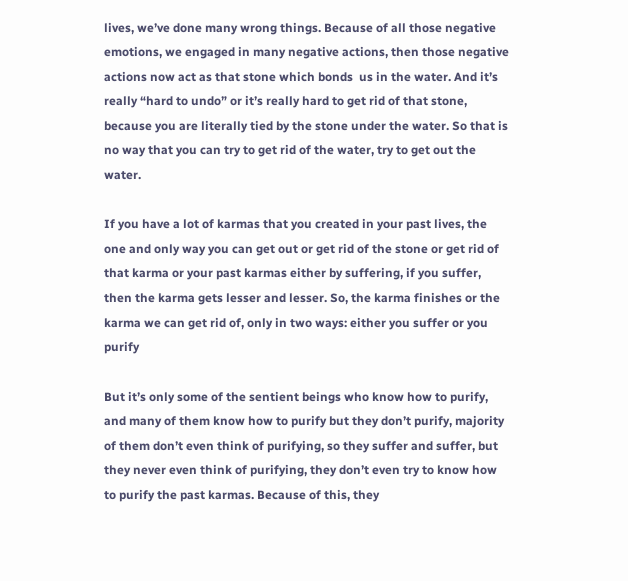lives, we’ve done many wrong things. Because of all those negative emotions, we engaged in many negative actions, then those negative actions now act as that stone which bonds  us in the water. And it’s really “hard to undo” or it’s really hard to get rid of that stone, because you are literally tied by the stone under the water. So that is no way that you can try to get rid of the water, try to get out the water.

If you have a lot of karmas that you created in your past lives, the one and only way you can get out or get rid of the stone or get rid of that karma or your past karmas either by suffering, if you suffer, then the karma gets lesser and lesser. So, the karma finishes or the karma we can get rid of, only in two ways: either you suffer or you purify

But it’s only some of the sentient beings who know how to purify, and many of them know how to purify but they don’t purify, majority of them don’t even think of purifying, so they suffer and suffer, but they never even think of purifying, they don’t even try to know how to purify the past karmas. Because of this, they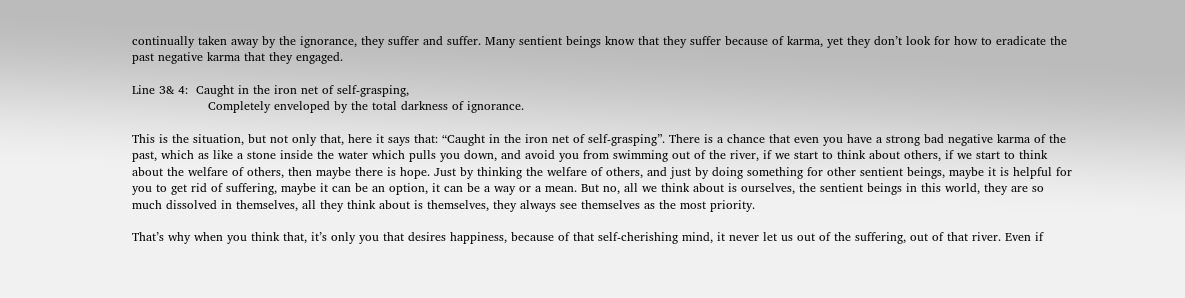continually taken away by the ignorance, they suffer and suffer. Many sentient beings know that they suffer because of karma, yet they don’t look for how to eradicate the past negative karma that they engaged.

Line 3& 4:  Caught in the iron net of self-grasping,
                   Completely enveloped by the total darkness of ignorance.

This is the situation, but not only that, here it says that: “Caught in the iron net of self-grasping”. There is a chance that even you have a strong bad negative karma of the past, which as like a stone inside the water which pulls you down, and avoid you from swimming out of the river, if we start to think about others, if we start to think about the welfare of others, then maybe there is hope. Just by thinking the welfare of others, and just by doing something for other sentient beings, maybe it is helpful for you to get rid of suffering, maybe it can be an option, it can be a way or a mean. But no, all we think about is ourselves, the sentient beings in this world, they are so much dissolved in themselves, all they think about is themselves, they always see themselves as the most priority.

That’s why when you think that, it’s only you that desires happiness, because of that self-cherishing mind, it never let us out of the suffering, out of that river. Even if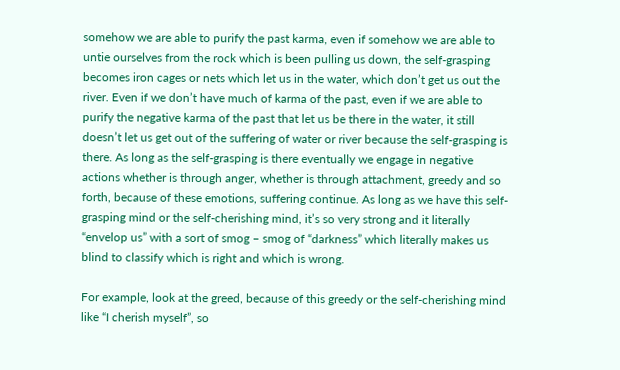somehow we are able to purify the past karma, even if somehow we are able to untie ourselves from the rock which is been pulling us down, the self-grasping becomes iron cages or nets which let us in the water, which don’t get us out the river. Even if we don’t have much of karma of the past, even if we are able to purify the negative karma of the past that let us be there in the water, it still doesn’t let us get out of the suffering of water or river because the self-grasping is there. As long as the self-grasping is there eventually we engage in negative actions whether is through anger, whether is through attachment, greedy and so forth, because of these emotions, suffering continue. As long as we have this self-grasping mind or the self-cherishing mind, it’s so very strong and it literally “envelop us” with a sort of smog – smog of “darkness” which literally makes us blind to classify which is right and which is wrong.

For example, look at the greed, because of this greedy or the self-cherishing mind like “I cherish myself”, so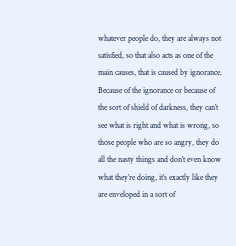whatever people do, they are always not satisfied, so that also acts as one of the main causes, that is caused by ignorance. Because of the ignorance or because of the sort of shield of darkness, they can’t see what is right and what is wrong, so those people who are so angry, they do all the nasty things and don’t even know what they’re doing, it’s exactly like they are enveloped in a sort of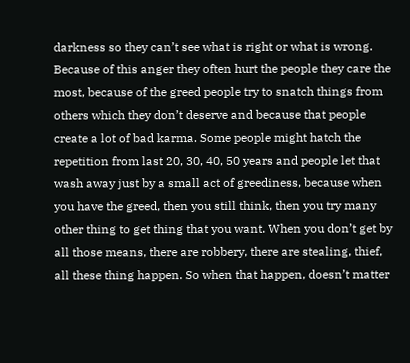darkness so they can’t see what is right or what is wrong. Because of this anger they often hurt the people they care the most, because of the greed people try to snatch things from others which they don’t deserve and because that people create a lot of bad karma. Some people might hatch the repetition from last 20, 30, 40, 50 years and people let that wash away just by a small act of greediness, because when you have the greed, then you still think, then you try many other thing to get thing that you want. When you don’t get by all those means, there are robbery, there are stealing, thief, all these thing happen. So when that happen, doesn’t matter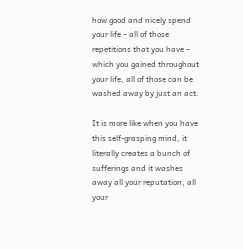how good and nicely spend your life – all of those repetitions that you have – which you gained throughout your life, all of those can be washed away by just an act.

It is more like when you have this self-grasping mind, it literally creates a bunch of sufferings and it washes away all your reputation, all your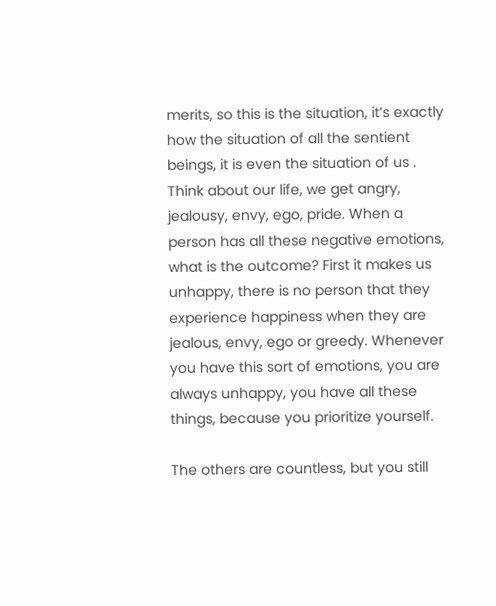merits, so this is the situation, it’s exactly how the situation of all the sentient beings, it is even the situation of us . Think about our life, we get angry, jealousy, envy, ego, pride. When a person has all these negative emotions, what is the outcome? First it makes us unhappy, there is no person that they experience happiness when they are jealous, envy, ego or greedy. Whenever you have this sort of emotions, you are always unhappy, you have all these things, because you prioritize yourself.

The others are countless, but you still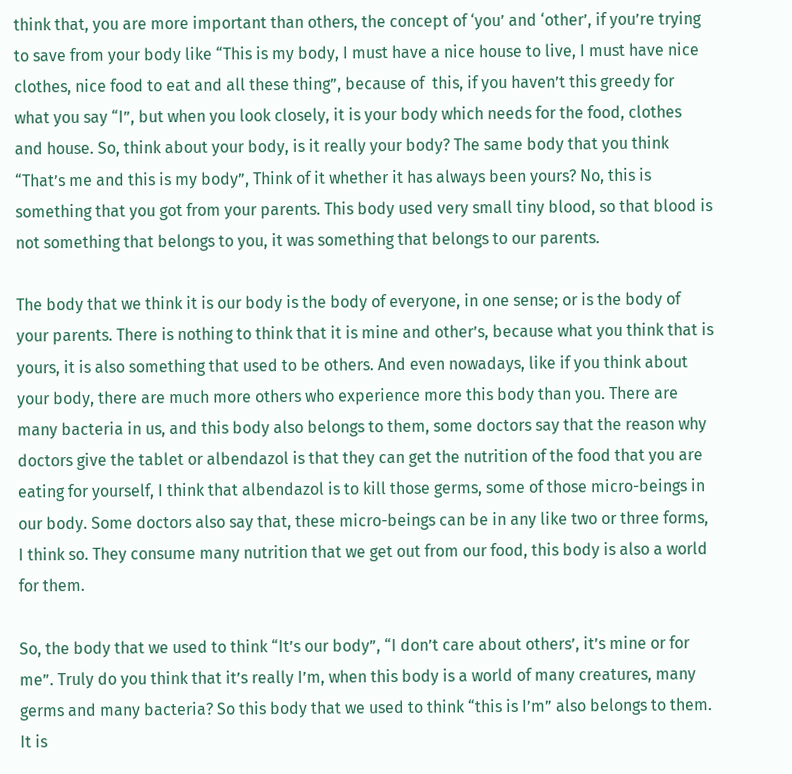think that, you are more important than others, the concept of ‘you’ and ‘other’, if you’re trying to save from your body like “This is my body, I must have a nice house to live, I must have nice clothes, nice food to eat and all these thing”, because of  this, if you haven’t this greedy for what you say “I”, but when you look closely, it is your body which needs for the food, clothes and house. So, think about your body, is it really your body? The same body that you think “That’s me and this is my body”, Think of it whether it has always been yours? No, this is something that you got from your parents. This body used very small tiny blood, so that blood is not something that belongs to you, it was something that belongs to our parents.

The body that we think it is our body is the body of everyone, in one sense; or is the body of your parents. There is nothing to think that it is mine and other’s, because what you think that is yours, it is also something that used to be others. And even nowadays, like if you think about your body, there are much more others who experience more this body than you. There are many bacteria in us, and this body also belongs to them, some doctors say that the reason why doctors give the tablet or albendazol is that they can get the nutrition of the food that you are eating for yourself, I think that albendazol is to kill those germs, some of those micro-beings in our body. Some doctors also say that, these micro-beings can be in any like two or three forms, I think so. They consume many nutrition that we get out from our food, this body is also a world for them.

So, the body that we used to think “It’s our body”, “I don’t care about others’, it’s mine or for me”. Truly do you think that it’s really I’m, when this body is a world of many creatures, many germs and many bacteria? So this body that we used to think “this is I’m” also belongs to them. It is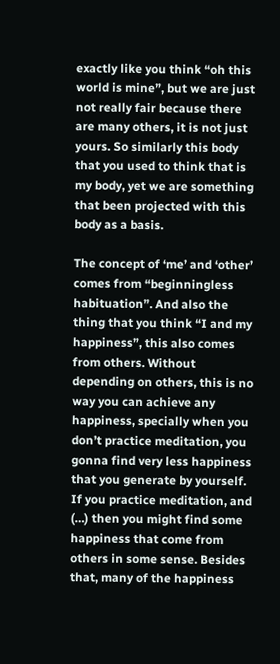exactly like you think “oh this world is mine”, but we are just not really fair because there are many others, it is not just yours. So similarly this body that you used to think that is my body, yet we are something that been projected with this body as a basis.

The concept of ‘me’ and ‘other’ comes from “beginningless habituation”. And also the thing that you think “I and my happiness”, this also comes from others. Without depending on others, this is no way you can achieve any happiness, specially when you don’t practice meditation, you gonna find very less happiness that you generate by yourself. If you practice meditation, and (…) then you might find some happiness that come from others in some sense. Besides that, many of the happiness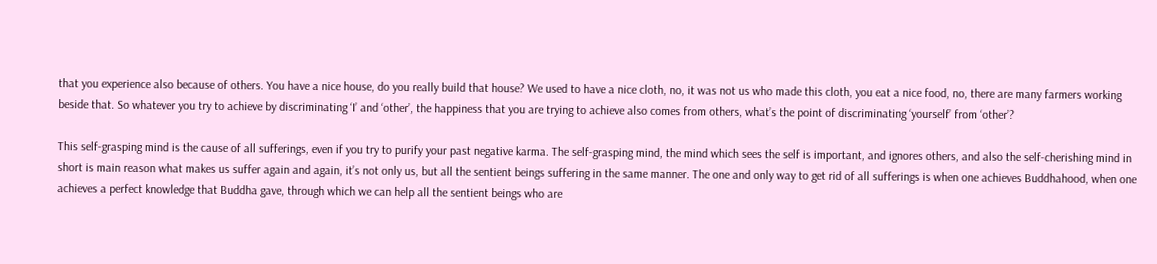that you experience also because of others. You have a nice house, do you really build that house? We used to have a nice cloth, no, it was not us who made this cloth, you eat a nice food, no, there are many farmers working beside that. So whatever you try to achieve by discriminating ‘I’ and ‘other’, the happiness that you are trying to achieve also comes from others, what’s the point of discriminating ‘yourself’ from ‘other’?

This self-grasping mind is the cause of all sufferings, even if you try to purify your past negative karma. The self-grasping mind, the mind which sees the self is important, and ignores others, and also the self-cherishing mind in short is main reason what makes us suffer again and again, it’s not only us, but all the sentient beings suffering in the same manner. The one and only way to get rid of all sufferings is when one achieves Buddhahood, when one achieves a perfect knowledge that Buddha gave, through which we can help all the sentient beings who are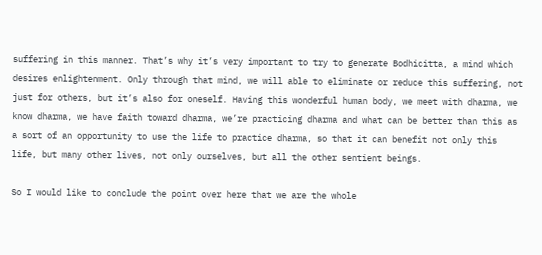suffering in this manner. That’s why it’s very important to try to generate Bodhicitta, a mind which desires enlightenment. Only through that mind, we will able to eliminate or reduce this suffering, not just for others, but it’s also for oneself. Having this wonderful human body, we meet with dharma, we know dharma, we have faith toward dharma, we’re practicing dharma and what can be better than this as a sort of an opportunity to use the life to practice dharma, so that it can benefit not only this life, but many other lives, not only ourselves, but all the other sentient beings.

So I would like to conclude the point over here that we are the whole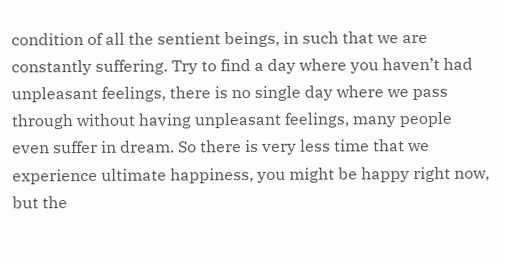condition of all the sentient beings, in such that we are constantly suffering. Try to find a day where you haven’t had unpleasant feelings, there is no single day where we pass through without having unpleasant feelings, many people even suffer in dream. So there is very less time that we experience ultimate happiness, you might be happy right now, but the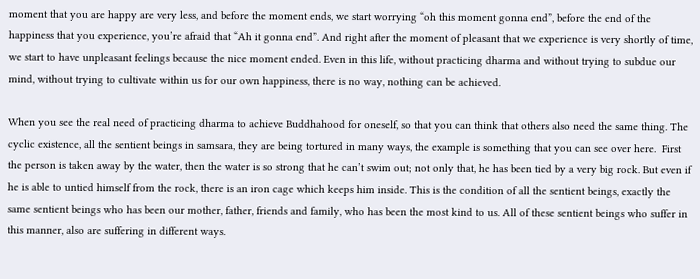moment that you are happy are very less, and before the moment ends, we start worrying “oh this moment gonna end”, before the end of the happiness that you experience, you’re afraid that “Ah it gonna end”. And right after the moment of pleasant that we experience is very shortly of time, we start to have unpleasant feelings because the nice moment ended. Even in this life, without practicing dharma and without trying to subdue our mind, without trying to cultivate within us for our own happiness, there is no way, nothing can be achieved.

When you see the real need of practicing dharma to achieve Buddhahood for oneself, so that you can think that others also need the same thing. The cyclic existence, all the sentient beings in samsara, they are being tortured in many ways, the example is something that you can see over here.  First the person is taken away by the water, then the water is so strong that he can’t swim out; not only that, he has been tied by a very big rock. But even if he is able to untied himself from the rock, there is an iron cage which keeps him inside. This is the condition of all the sentient beings, exactly the same sentient beings who has been our mother, father, friends and family, who has been the most kind to us. All of these sentient beings who suffer in this manner, also are suffering in different ways.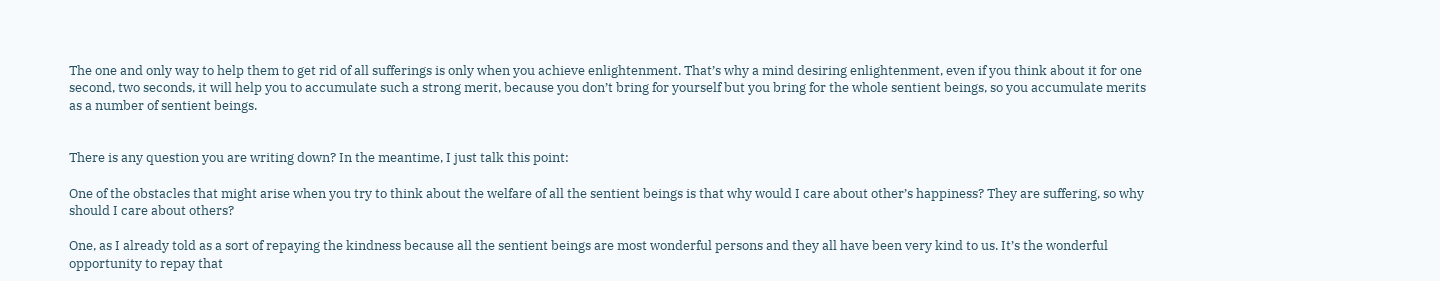The one and only way to help them to get rid of all sufferings is only when you achieve enlightenment. That’s why a mind desiring enlightenment, even if you think about it for one second, two seconds, it will help you to accumulate such a strong merit, because you don’t bring for yourself but you bring for the whole sentient beings, so you accumulate merits as a number of sentient beings.


There is any question you are writing down? In the meantime, I just talk this point:

One of the obstacles that might arise when you try to think about the welfare of all the sentient beings is that why would I care about other’s happiness? They are suffering, so why should I care about others?

One, as I already told as a sort of repaying the kindness because all the sentient beings are most wonderful persons and they all have been very kind to us. It’s the wonderful opportunity to repay that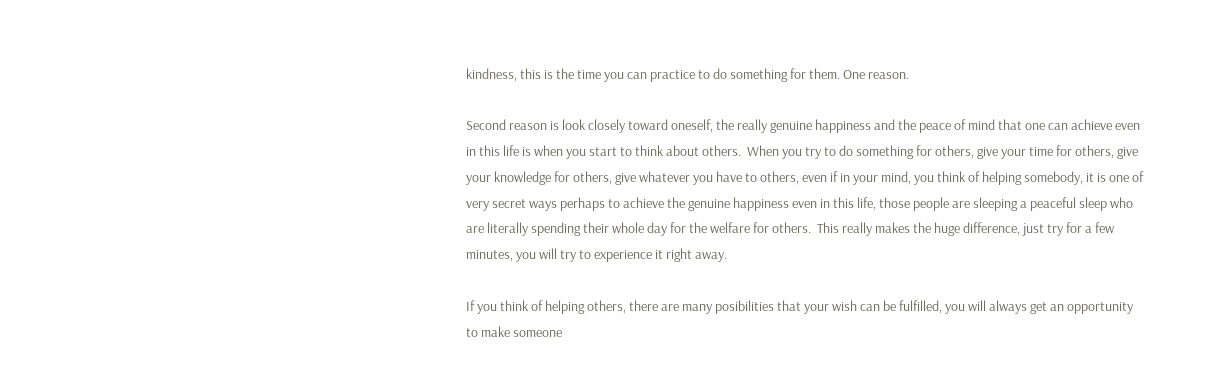kindness, this is the time you can practice to do something for them. One reason.

Second reason is look closely toward oneself, the really genuine happiness and the peace of mind that one can achieve even in this life is when you start to think about others.  When you try to do something for others, give your time for others, give your knowledge for others, give whatever you have to others, even if in your mind, you think of helping somebody, it is one of very secret ways perhaps to achieve the genuine happiness even in this life, those people are sleeping a peaceful sleep who are literally spending their whole day for the welfare for others.  This really makes the huge difference, just try for a few minutes, you will try to experience it right away.

If you think of helping others, there are many posibilities that your wish can be fulfilled, you will always get an opportunity to make someone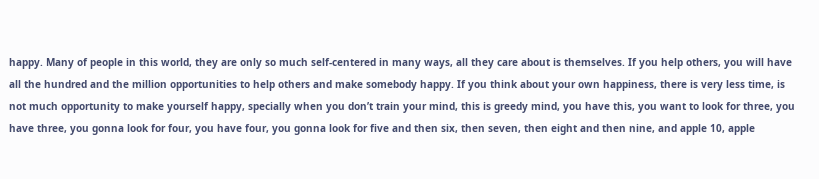happy. Many of people in this world, they are only so much self-centered in many ways, all they care about is themselves. If you help others, you will have all the hundred and the million opportunities to help others and make somebody happy. If you think about your own happiness, there is very less time, is not much opportunity to make yourself happy, specially when you don’t train your mind, this is greedy mind, you have this, you want to look for three, you have three, you gonna look for four, you have four, you gonna look for five and then six, then seven, then eight and then nine, and apple 10, apple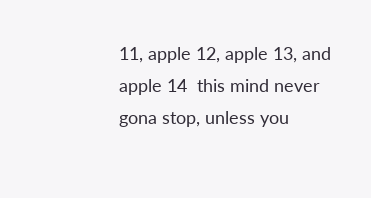11, apple 12, apple 13, and apple 14  this mind never gona stop, unless you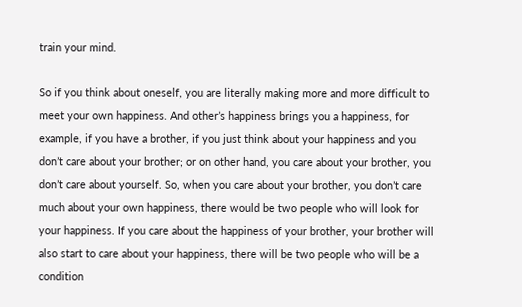train your mind.

So if you think about oneself, you are literally making more and more difficult to meet your own happiness. And other’s happiness brings you a happiness, for example, if you have a brother, if you just think about your happiness and you don’t care about your brother; or on other hand, you care about your brother, you don’t care about yourself. So, when you care about your brother, you don’t care much about your own happiness, there would be two people who will look for your happiness. If you care about the happiness of your brother, your brother will also start to care about your happiness, there will be two people who will be a condition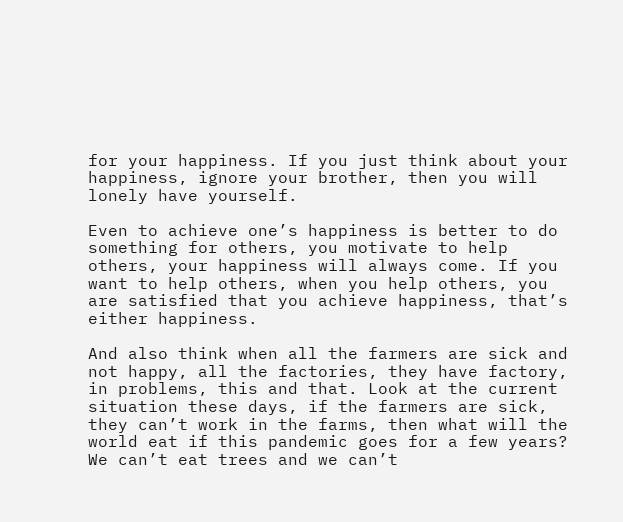for your happiness. If you just think about your happiness, ignore your brother, then you will lonely have yourself.

Even to achieve one’s happiness is better to do something for others, you motivate to help others, your happiness will always come. If you want to help others, when you help others, you are satisfied that you achieve happiness, that’s either happiness.

And also think when all the farmers are sick and not happy, all the factories, they have factory, in problems, this and that. Look at the current situation these days, if the farmers are sick, they can’t work in the farms, then what will the world eat if this pandemic goes for a few years?  We can’t eat trees and we can’t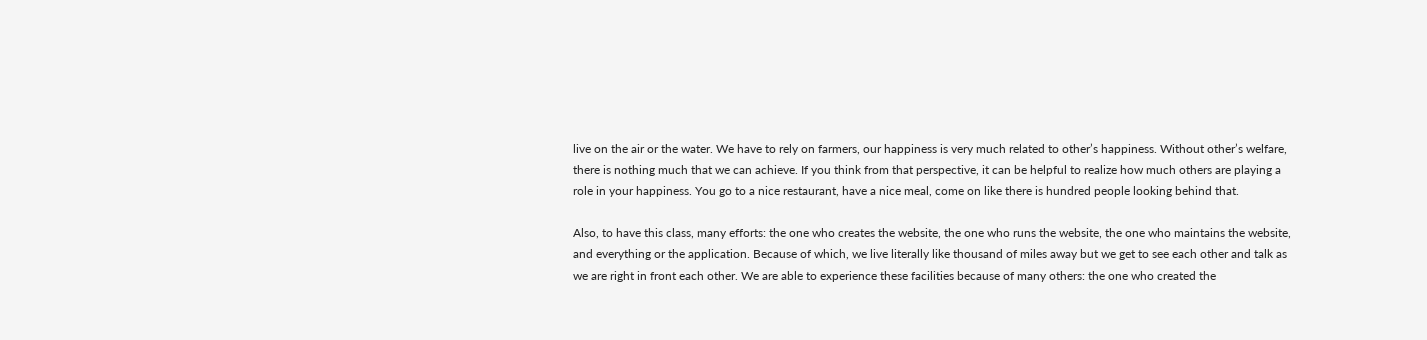live on the air or the water. We have to rely on farmers, our happiness is very much related to other’s happiness. Without other’s welfare, there is nothing much that we can achieve. If you think from that perspective, it can be helpful to realize how much others are playing a role in your happiness. You go to a nice restaurant, have a nice meal, come on like there is hundred people looking behind that.

Also, to have this class, many efforts: the one who creates the website, the one who runs the website, the one who maintains the website, and everything or the application. Because of which, we live literally like thousand of miles away but we get to see each other and talk as we are right in front each other. We are able to experience these facilities because of many others: the one who created the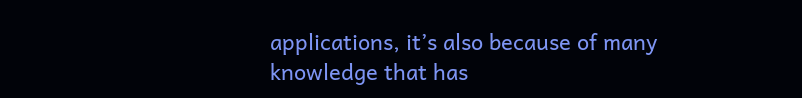applications, it’s also because of many knowledge that has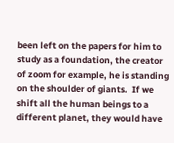been left on the papers for him to study as a foundation, the creator of zoom for example, he is standing on the shoulder of giants.  If we shift all the human beings to a different planet, they would have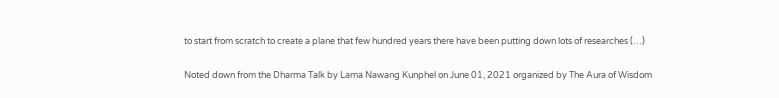to start from scratch to create a plane that few hundred years there have been putting down lots of researches (…)

Noted down from the Dharma Talk by Lama Nawang Kunphel on June 01, 2021 organized by The Aura of Wisdom